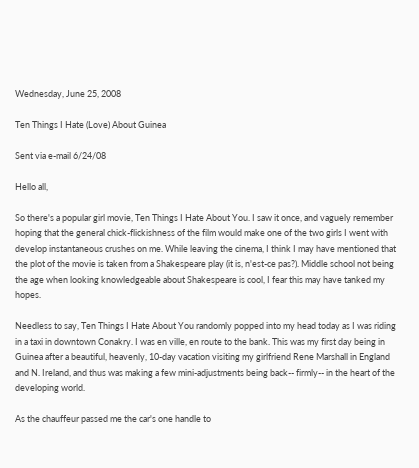Wednesday, June 25, 2008

Ten Things I Hate (Love) About Guinea

Sent via e-mail 6/24/08

Hello all,

So there's a popular girl movie, Ten Things I Hate About You. I saw it once, and vaguely remember hoping that the general chick-flickishness of the film would make one of the two girls I went with develop instantaneous crushes on me. While leaving the cinema, I think I may have mentioned that the plot of the movie is taken from a Shakespeare play (it is, n'est-ce pas?). Middle school not being the age when looking knowledgeable about Shakespeare is cool, I fear this may have tanked my hopes.

Needless to say, Ten Things I Hate About You randomly popped into my head today as I was riding in a taxi in downtown Conakry. I was en ville, en route to the bank. This was my first day being in Guinea after a beautiful, heavenly, 10-day vacation visiting my girlfriend Rene Marshall in England and N. Ireland, and thus was making a few mini-adjustments being back-- firmly-- in the heart of the developing world.

As the chauffeur passed me the car's one handle to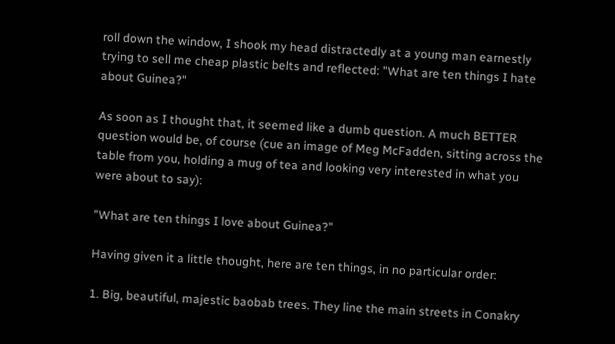roll down the window, I shook my head distractedly at a young man earnestly trying to sell me cheap plastic belts and reflected: "What are ten things I hate about Guinea?"

As soon as I thought that, it seemed like a dumb question. A much BETTER question would be, of course (cue an image of Meg McFadden, sitting across the table from you, holding a mug of tea and looking very interested in what you were about to say):

"What are ten things I love about Guinea?"

Having given it a little thought, here are ten things, in no particular order:

1. Big, beautiful, majestic baobab trees. They line the main streets in Conakry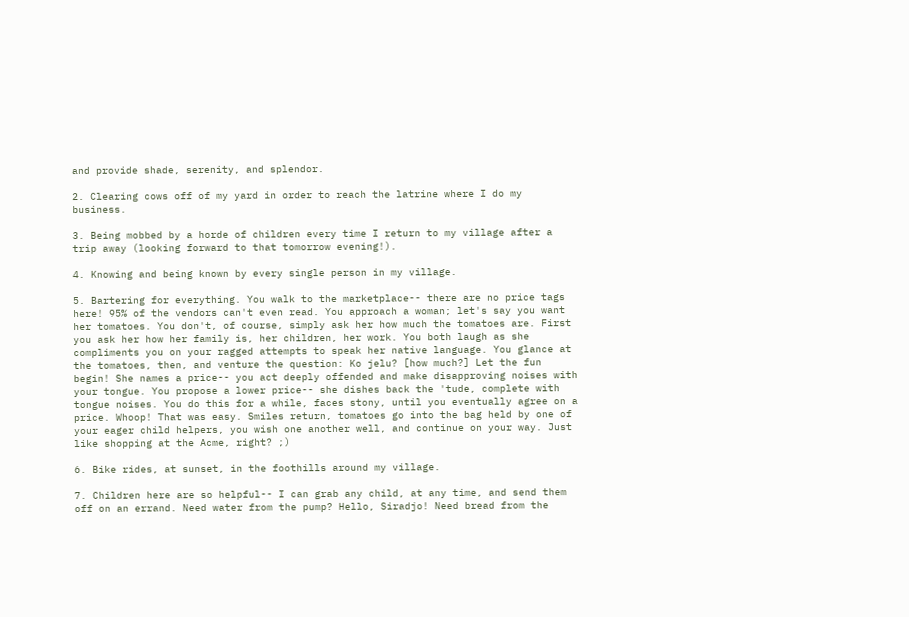and provide shade, serenity, and splendor.

2. Clearing cows off of my yard in order to reach the latrine where I do my business.

3. Being mobbed by a horde of children every time I return to my village after a trip away (looking forward to that tomorrow evening!).

4. Knowing and being known by every single person in my village.

5. Bartering for everything. You walk to the marketplace-- there are no price tags here! 95% of the vendors can't even read. You approach a woman; let's say you want her tomatoes. You don't, of course, simply ask her how much the tomatoes are. First you ask her how her family is, her children, her work. You both laugh as she compliments you on your ragged attempts to speak her native language. You glance at the tomatoes, then, and venture the question: Ko jelu? [how much?] Let the fun begin! She names a price-- you act deeply offended and make disapproving noises with your tongue. You propose a lower price-- she dishes back the 'tude, complete with tongue noises. You do this for a while, faces stony, until you eventually agree on a price. Whoop! That was easy. Smiles return, tomatoes go into the bag held by one of your eager child helpers, you wish one another well, and continue on your way. Just like shopping at the Acme, right? ;)

6. Bike rides, at sunset, in the foothills around my village.

7. Children here are so helpful-- I can grab any child, at any time, and send them off on an errand. Need water from the pump? Hello, Siradjo! Need bread from the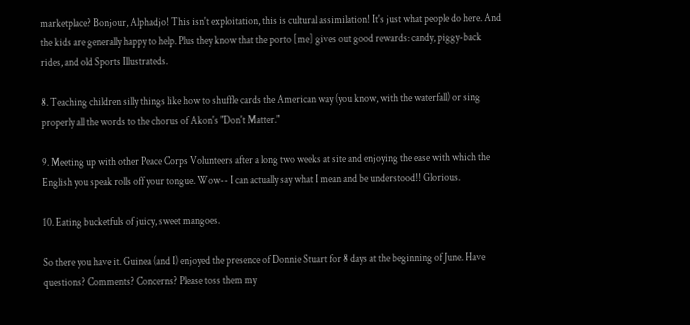marketplace? Bonjour, Alphadjo! This isn't exploitation, this is cultural assimilation! It's just what people do here. And the kids are generally happy to help. Plus they know that the porto [me] gives out good rewards: candy, piggy-back rides, and old Sports Illustrateds.

8. Teaching children silly things like how to shuffle cards the American way (you know, with the waterfall) or sing properly all the words to the chorus of Akon's "Don't Matter."

9. Meeting up with other Peace Corps Volunteers after a long two weeks at site and enjoying the ease with which the English you speak rolls off your tongue. Wow-- I can actually say what I mean and be understood!! Glorious.

10. Eating bucketfuls of juicy, sweet mangoes.

So there you have it. Guinea (and I) enjoyed the presence of Donnie Stuart for 8 days at the beginning of June. Have questions? Comments? Concerns? Please toss them my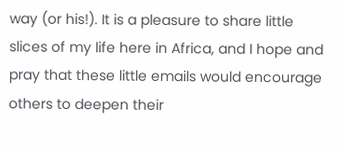way (or his!). It is a pleasure to share little slices of my life here in Africa, and I hope and pray that these little emails would encourage others to deepen their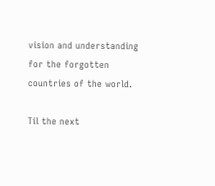vision and understanding for the forgotten countries of the world.

Til the next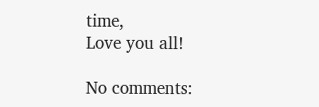time,
Love you all!

No comments: